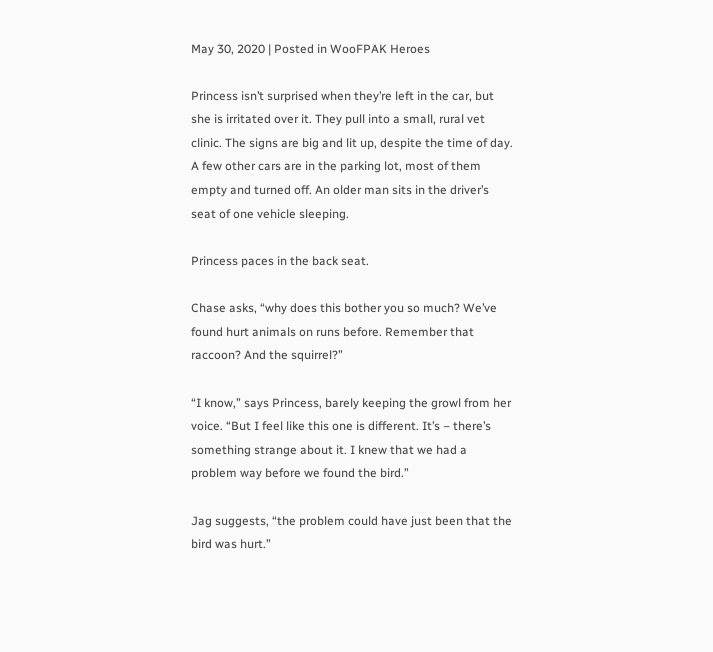May 30, 2020 | Posted in WooFPAK Heroes

Princess isn’t surprised when they’re left in the car, but she is irritated over it. They pull into a small, rural vet clinic. The signs are big and lit up, despite the time of day. A few other cars are in the parking lot, most of them empty and turned off. An older man sits in the driver’s seat of one vehicle sleeping.

Princess paces in the back seat.

Chase asks, “why does this bother you so much? We’ve found hurt animals on runs before. Remember that raccoon? And the squirrel?”

“I know,” says Princess, barely keeping the growl from her voice. “But I feel like this one is different. It’s – there’s something strange about it. I knew that we had a problem way before we found the bird.”

Jag suggests, “the problem could have just been that the bird was hurt.”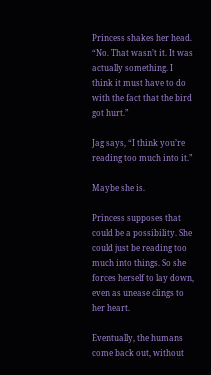Princess shakes her head. “No. That wasn’t it. It was actually something. I think it must have to do with the fact that the bird got hurt.”

Jag says, “I think you’re reading too much into it.”

Maybe she is.

Princess supposes that could be a possibility. She could just be reading too much into things. So she forces herself to lay down, even as unease clings to her heart.

Eventually, the humans come back out, without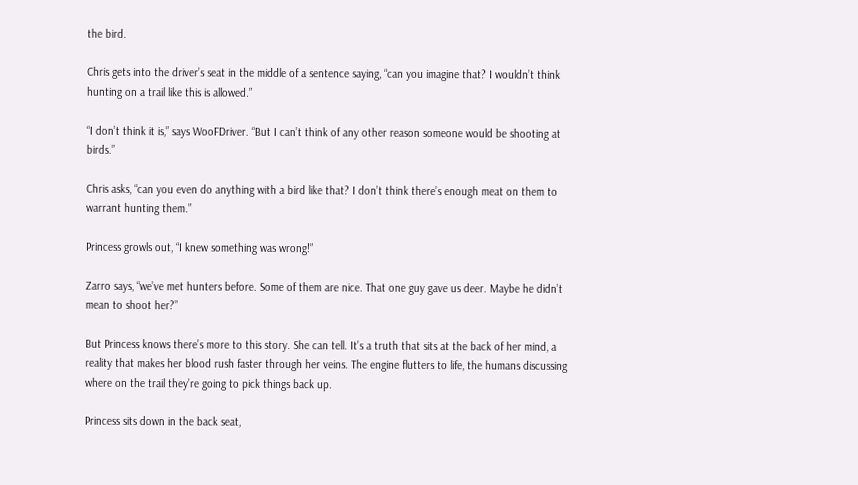the bird.

Chris gets into the driver’s seat in the middle of a sentence saying, “can you imagine that? I wouldn’t think hunting on a trail like this is allowed.”

“I don’t think it is,” says WooFDriver. “But I can’t think of any other reason someone would be shooting at birds.”

Chris asks, “can you even do anything with a bird like that? I don’t think there’s enough meat on them to warrant hunting them.”

Princess growls out, “I knew something was wrong!”

Zarro says, “we’ve met hunters before. Some of them are nice. That one guy gave us deer. Maybe he didn’t mean to shoot her?”

But Princess knows there’s more to this story. She can tell. It’s a truth that sits at the back of her mind, a reality that makes her blood rush faster through her veins. The engine flutters to life, the humans discussing where on the trail they’re going to pick things back up.

Princess sits down in the back seat,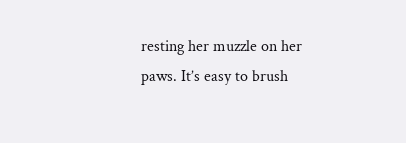resting her muzzle on her paws. It’s easy to brush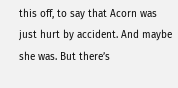this off, to say that Acorn was just hurt by accident. And maybe she was. But there’s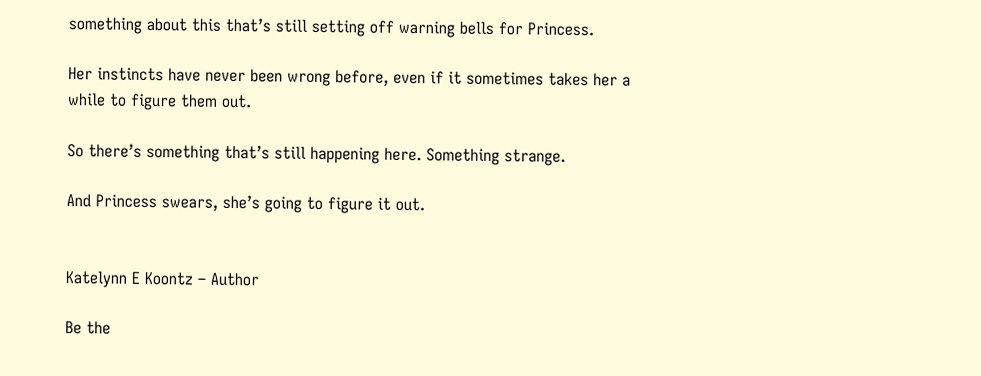something about this that’s still setting off warning bells for Princess.

Her instincts have never been wrong before, even if it sometimes takes her a while to figure them out.

So there’s something that’s still happening here. Something strange.

And Princess swears, she’s going to figure it out.


Katelynn E Koontz – Author

Be the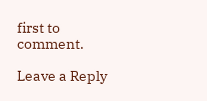first to comment.

Leave a Reply